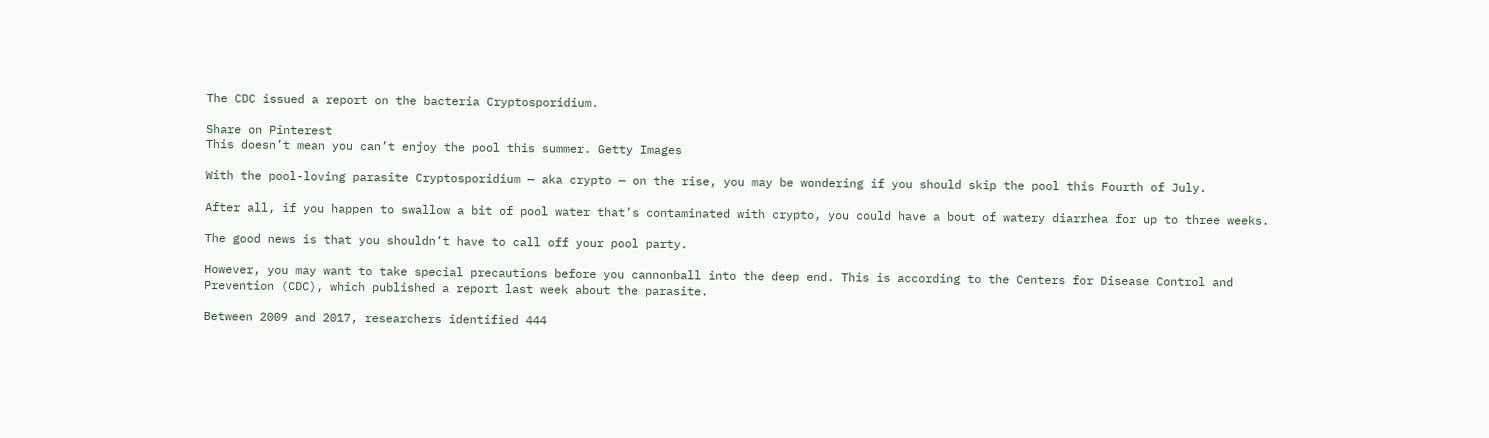The CDC issued a report on the bacteria Cryptosporidium.

Share on Pinterest
This doesn’t mean you can’t enjoy the pool this summer. Getty Images

With the pool-loving parasite Cryptosporidium — aka crypto — on the rise, you may be wondering if you should skip the pool this Fourth of July.

After all, if you happen to swallow a bit of pool water that’s contaminated with crypto, you could have a bout of watery diarrhea for up to three weeks.

The good news is that you shouldn’t have to call off your pool party.

However, you may want to take special precautions before you cannonball into the deep end. This is according to the Centers for Disease Control and Prevention (CDC), which published a report last week about the parasite.

Between 2009 and 2017, researchers identified 444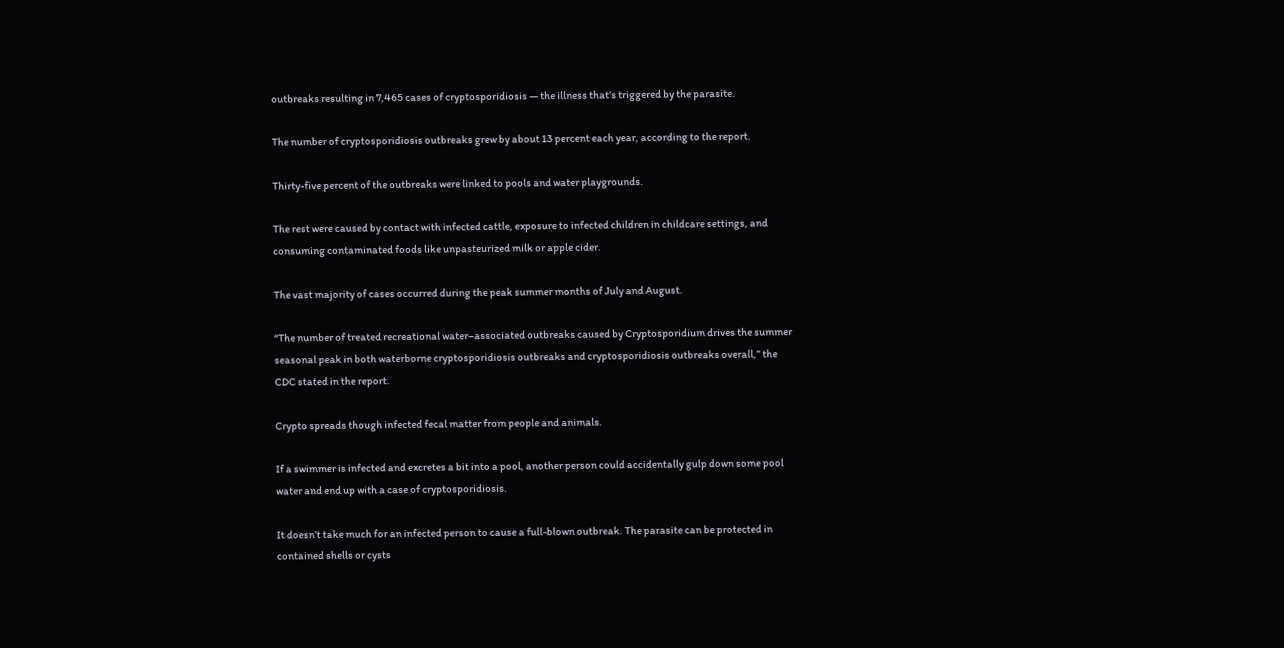outbreaks resulting in 7,465 cases of cryptosporidiosis — the illness that’s triggered by the parasite.

The number of cryptosporidiosis outbreaks grew by about 13 percent each year, according to the report.

Thirty-five percent of the outbreaks were linked to pools and water playgrounds.

The rest were caused by contact with infected cattle, exposure to infected children in childcare settings, and consuming contaminated foods like unpasteurized milk or apple cider.

The vast majority of cases occurred during the peak summer months of July and August.

“The number of treated recreational water–associated outbreaks caused by Cryptosporidium drives the summer seasonal peak in both waterborne cryptosporidiosis outbreaks and cryptosporidiosis outbreaks overall,” the CDC stated in the report.

Crypto spreads though infected fecal matter from people and animals.

If a swimmer is infected and excretes a bit into a pool, another person could accidentally gulp down some pool water and end up with a case of cryptosporidiosis.

It doesn’t take much for an infected person to cause a full-blown outbreak. The parasite can be protected in contained shells or cysts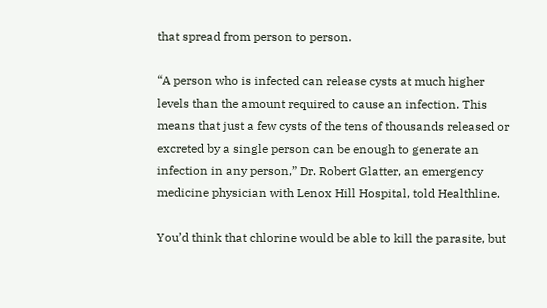that spread from person to person.

“A person who is infected can release cysts at much higher levels than the amount required to cause an infection. This means that just a few cysts of the tens of thousands released or excreted by a single person can be enough to generate an infection in any person,” Dr. Robert Glatter, an emergency medicine physician with Lenox Hill Hospital, told Healthline.

You’d think that chlorine would be able to kill the parasite, but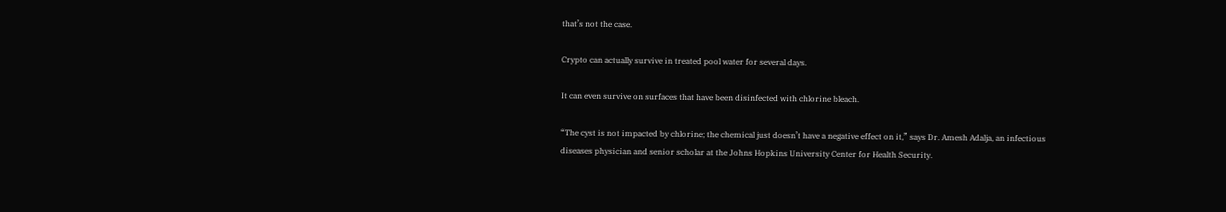that’s not the case.

Crypto can actually survive in treated pool water for several days.

It can even survive on surfaces that have been disinfected with chlorine bleach.

“The cyst is not impacted by chlorine; the chemical just doesn’t have a negative effect on it,” says Dr. Amesh Adalja, an infectious diseases physician and senior scholar at the Johns Hopkins University Center for Health Security.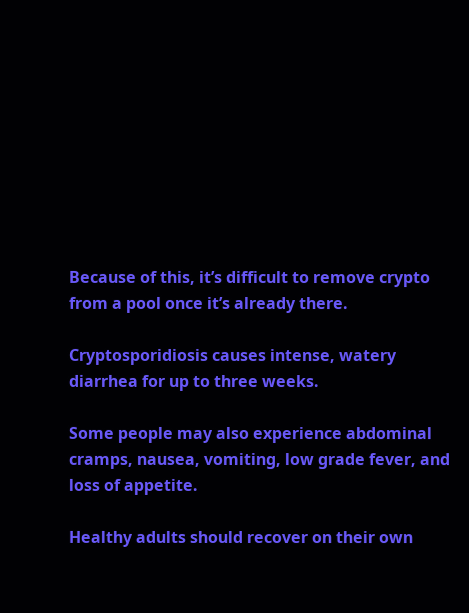Because of this, it’s difficult to remove crypto from a pool once it’s already there.

Cryptosporidiosis causes intense, watery diarrhea for up to three weeks.

Some people may also experience abdominal cramps, nausea, vomiting, low grade fever, and loss of appetite.

Healthy adults should recover on their own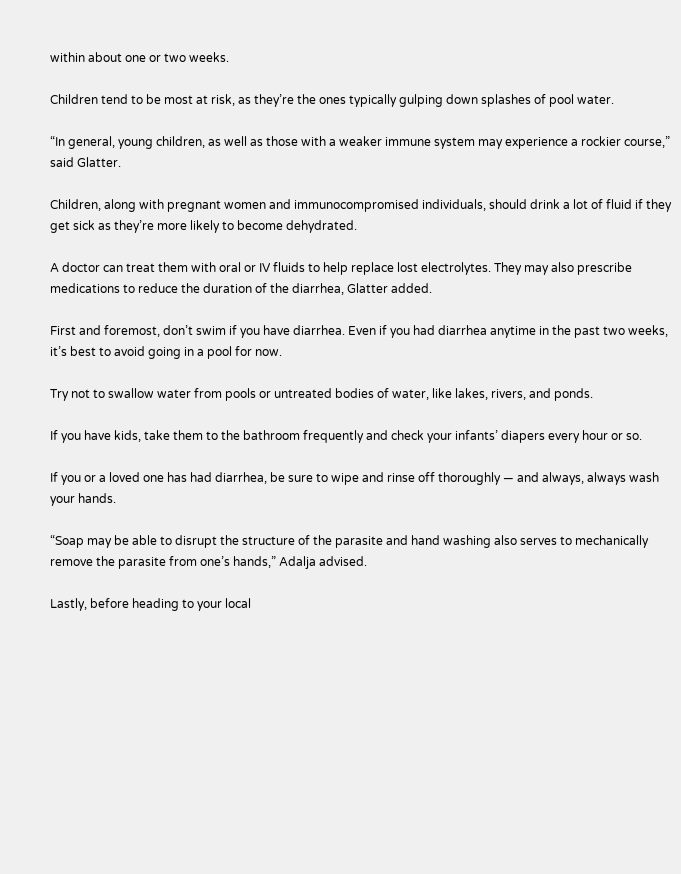within about one or two weeks.

Children tend to be most at risk, as they’re the ones typically gulping down splashes of pool water.

“In general, young children, as well as those with a weaker immune system may experience a rockier course,” said Glatter.

Children, along with pregnant women and immunocompromised individuals, should drink a lot of fluid if they get sick as they’re more likely to become dehydrated.

A doctor can treat them with oral or IV fluids to help replace lost electrolytes. They may also prescribe medications to reduce the duration of the diarrhea, Glatter added.

First and foremost, don’t swim if you have diarrhea. Even if you had diarrhea anytime in the past two weeks, it’s best to avoid going in a pool for now.

Try not to swallow water from pools or untreated bodies of water, like lakes, rivers, and ponds.

If you have kids, take them to the bathroom frequently and check your infants’ diapers every hour or so.

If you or a loved one has had diarrhea, be sure to wipe and rinse off thoroughly — and always, always wash your hands.

“Soap may be able to disrupt the structure of the parasite and hand washing also serves to mechanically remove the parasite from one’s hands,” Adalja advised.

Lastly, before heading to your local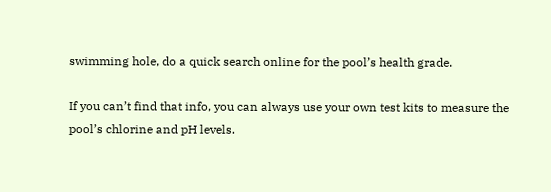swimming hole, do a quick search online for the pool’s health grade.

If you can’t find that info, you can always use your own test kits to measure the pool’s chlorine and pH levels.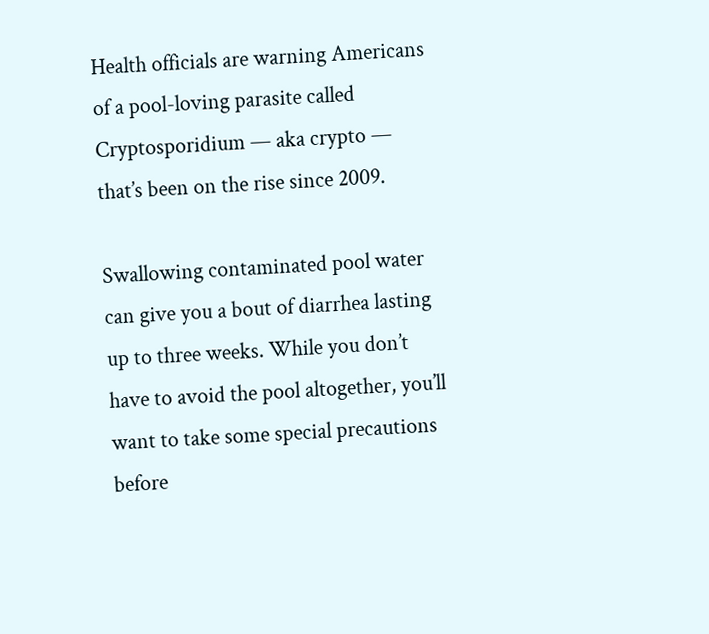Health officials are warning Americans of a pool-loving parasite called Cryptosporidium — aka crypto — that’s been on the rise since 2009.

Swallowing contaminated pool water can give you a bout of diarrhea lasting up to three weeks. While you don’t have to avoid the pool altogether, you’ll want to take some special precautions before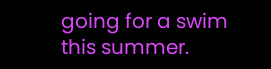going for a swim this summer.